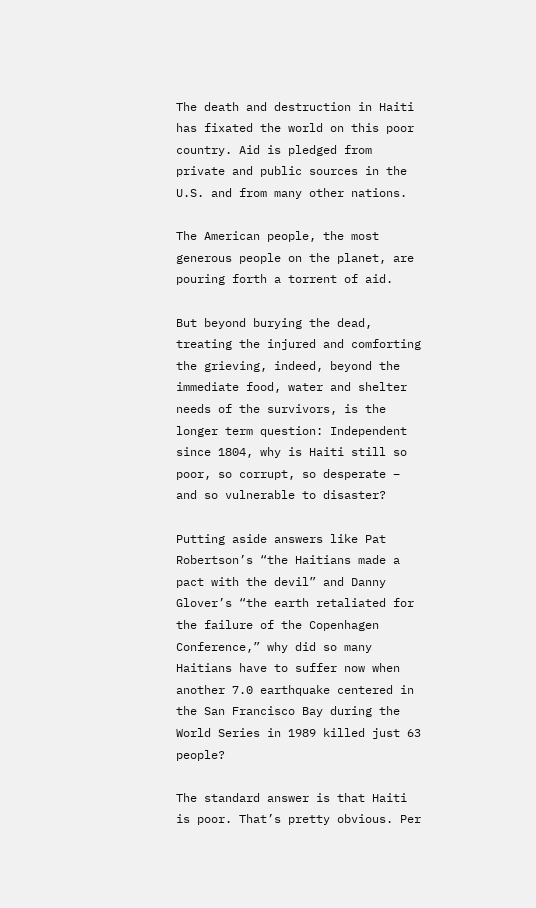The death and destruction in Haiti has fixated the world on this poor country. Aid is pledged from private and public sources in the U.S. and from many other nations.

The American people, the most generous people on the planet, are pouring forth a torrent of aid.

But beyond burying the dead, treating the injured and comforting the grieving, indeed, beyond the immediate food, water and shelter needs of the survivors, is the longer term question: Independent since 1804, why is Haiti still so poor, so corrupt, so desperate – and so vulnerable to disaster?

Putting aside answers like Pat Robertson’s “the Haitians made a pact with the devil” and Danny Glover’s “the earth retaliated for the failure of the Copenhagen Conference,” why did so many Haitians have to suffer now when another 7.0 earthquake centered in the San Francisco Bay during the World Series in 1989 killed just 63 people?

The standard answer is that Haiti is poor. That’s pretty obvious. Per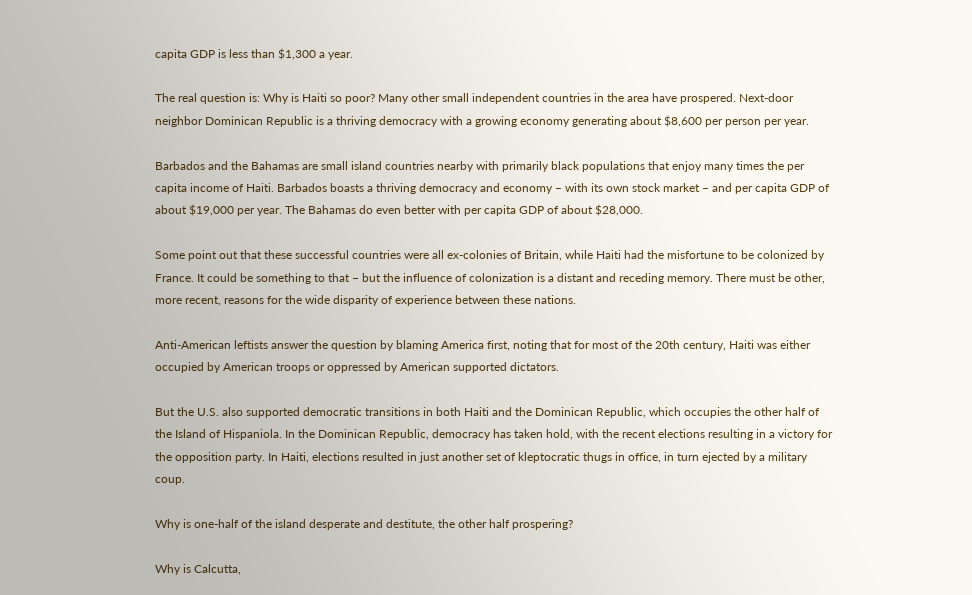capita GDP is less than $1,300 a year.

The real question is: Why is Haiti so poor? Many other small independent countries in the area have prospered. Next-door neighbor Dominican Republic is a thriving democracy with a growing economy generating about $8,600 per person per year.

Barbados and the Bahamas are small island countries nearby with primarily black populations that enjoy many times the per capita income of Haiti. Barbados boasts a thriving democracy and economy – with its own stock market – and per capita GDP of about $19,000 per year. The Bahamas do even better with per capita GDP of about $28,000.

Some point out that these successful countries were all ex-colonies of Britain, while Haiti had the misfortune to be colonized by France. It could be something to that – but the influence of colonization is a distant and receding memory. There must be other, more recent, reasons for the wide disparity of experience between these nations.

Anti-American leftists answer the question by blaming America first, noting that for most of the 20th century, Haiti was either occupied by American troops or oppressed by American supported dictators.

But the U.S. also supported democratic transitions in both Haiti and the Dominican Republic, which occupies the other half of the Island of Hispaniola. In the Dominican Republic, democracy has taken hold, with the recent elections resulting in a victory for the opposition party. In Haiti, elections resulted in just another set of kleptocratic thugs in office, in turn ejected by a military coup.

Why is one-half of the island desperate and destitute, the other half prospering?

Why is Calcutta,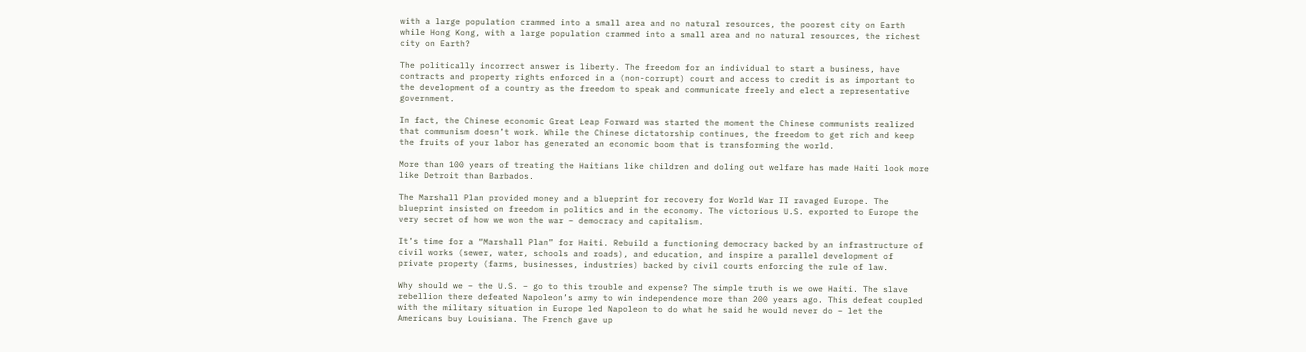with a large population crammed into a small area and no natural resources, the poorest city on Earth while Hong Kong, with a large population crammed into a small area and no natural resources, the richest city on Earth?

The politically incorrect answer is liberty. The freedom for an individual to start a business, have contracts and property rights enforced in a (non-corrupt) court and access to credit is as important to the development of a country as the freedom to speak and communicate freely and elect a representative government.

In fact, the Chinese economic Great Leap Forward was started the moment the Chinese communists realized that communism doesn’t work. While the Chinese dictatorship continues, the freedom to get rich and keep the fruits of your labor has generated an economic boom that is transforming the world.

More than 100 years of treating the Haitians like children and doling out welfare has made Haiti look more like Detroit than Barbados.

The Marshall Plan provided money and a blueprint for recovery for World War II ravaged Europe. The blueprint insisted on freedom in politics and in the economy. The victorious U.S. exported to Europe the very secret of how we won the war – democracy and capitalism.

It’s time for a “Marshall Plan” for Haiti. Rebuild a functioning democracy backed by an infrastructure of civil works (sewer, water, schools and roads), and education, and inspire a parallel development of private property (farms, businesses, industries) backed by civil courts enforcing the rule of law.

Why should we – the U.S. – go to this trouble and expense? The simple truth is we owe Haiti. The slave rebellion there defeated Napoleon’s army to win independence more than 200 years ago. This defeat coupled with the military situation in Europe led Napoleon to do what he said he would never do – let the Americans buy Louisiana. The French gave up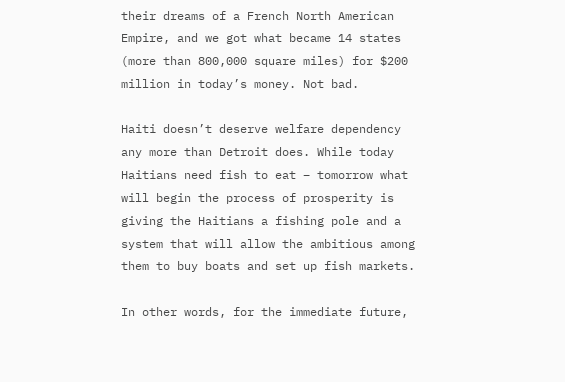their dreams of a French North American Empire, and we got what became 14 states (more than 800,000 square miles) for $200 million in today’s money. Not bad.

Haiti doesn’t deserve welfare dependency any more than Detroit does. While today Haitians need fish to eat – tomorrow what will begin the process of prosperity is giving the Haitians a fishing pole and a system that will allow the ambitious among them to buy boats and set up fish markets.

In other words, for the immediate future,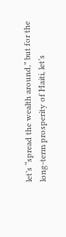let’s “spread the wealth around,” but for the long-term prosperity of Haiti, let’s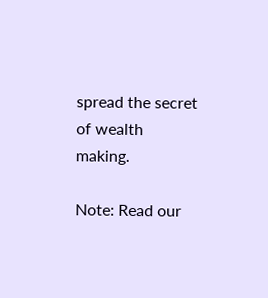spread the secret of wealth making.

Note: Read our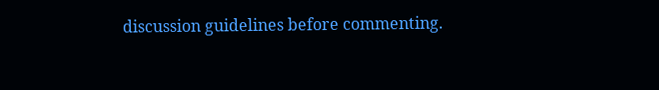discussion guidelines before commenting.